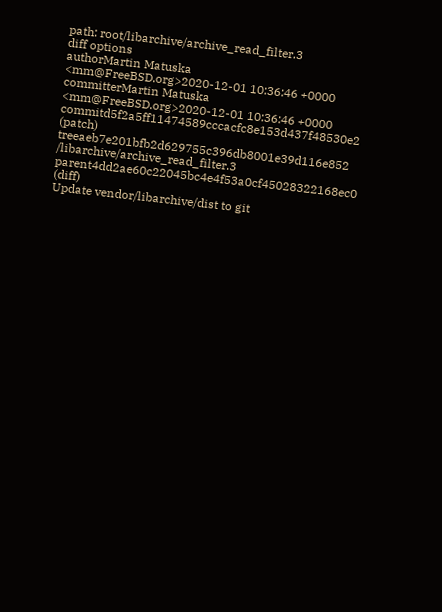path: root/libarchive/archive_read_filter.3
diff options
authorMartin Matuska <mm@FreeBSD.org>2020-12-01 10:36:46 +0000
committerMartin Matuska <mm@FreeBSD.org>2020-12-01 10:36:46 +0000
commitd5f2a5ff11474589cccacfc8e153d437f48530e2 (patch)
treeaeb7e201bfb2d629755c396db8001e39d116e852 /libarchive/archive_read_filter.3
parent4dd2ae60c22045bc4e4f53a0cf45028322168ec0 (diff)
Update vendor/libarchive/dist to git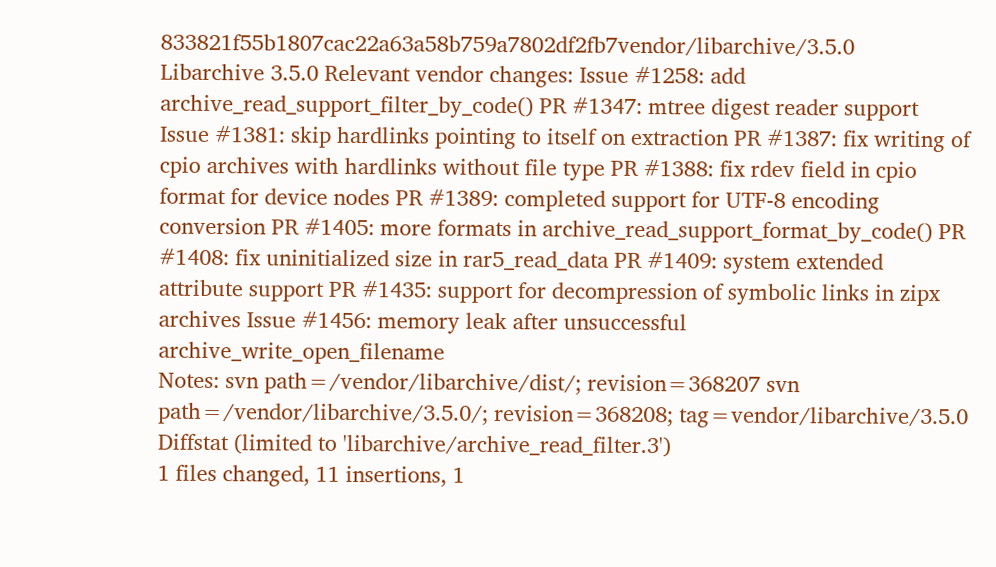833821f55b1807cac22a63a58b759a7802df2fb7vendor/libarchive/3.5.0
Libarchive 3.5.0 Relevant vendor changes: Issue #1258: add archive_read_support_filter_by_code() PR #1347: mtree digest reader support Issue #1381: skip hardlinks pointing to itself on extraction PR #1387: fix writing of cpio archives with hardlinks without file type PR #1388: fix rdev field in cpio format for device nodes PR #1389: completed support for UTF-8 encoding conversion PR #1405: more formats in archive_read_support_format_by_code() PR #1408: fix uninitialized size in rar5_read_data PR #1409: system extended attribute support PR #1435: support for decompression of symbolic links in zipx archives Issue #1456: memory leak after unsuccessful archive_write_open_filename
Notes: svn path=/vendor/libarchive/dist/; revision=368207 svn path=/vendor/libarchive/3.5.0/; revision=368208; tag=vendor/libarchive/3.5.0
Diffstat (limited to 'libarchive/archive_read_filter.3')
1 files changed, 11 insertions, 1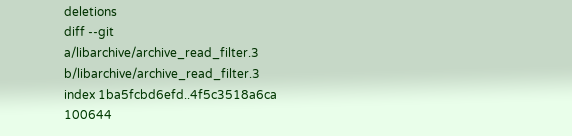deletions
diff --git a/libarchive/archive_read_filter.3 b/libarchive/archive_read_filter.3
index 1ba5fcbd6efd..4f5c3518a6ca 100644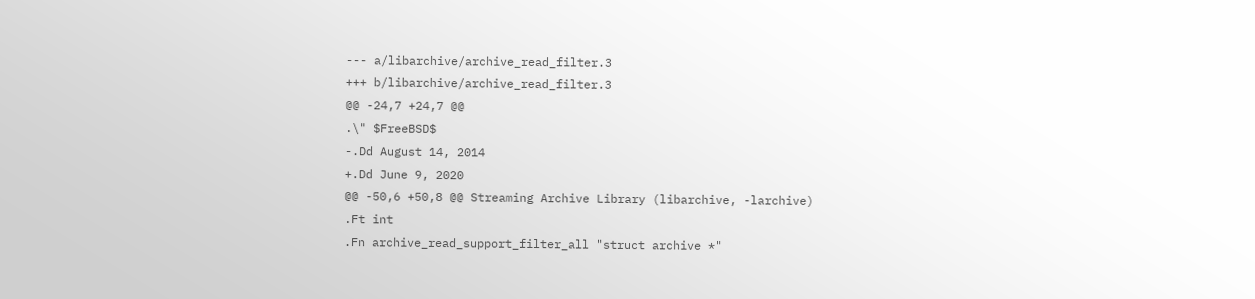--- a/libarchive/archive_read_filter.3
+++ b/libarchive/archive_read_filter.3
@@ -24,7 +24,7 @@
.\" $FreeBSD$
-.Dd August 14, 2014
+.Dd June 9, 2020
@@ -50,6 +50,8 @@ Streaming Archive Library (libarchive, -larchive)
.Ft int
.Fn archive_read_support_filter_all "struct archive *"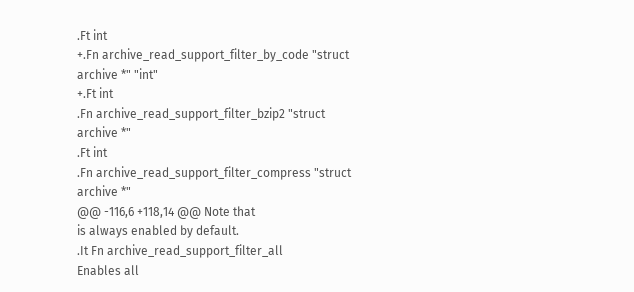.Ft int
+.Fn archive_read_support_filter_by_code "struct archive *" "int"
+.Ft int
.Fn archive_read_support_filter_bzip2 "struct archive *"
.Ft int
.Fn archive_read_support_filter_compress "struct archive *"
@@ -116,6 +118,14 @@ Note that
is always enabled by default.
.It Fn archive_read_support_filter_all
Enables all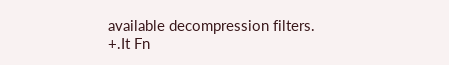available decompression filters.
+.It Fn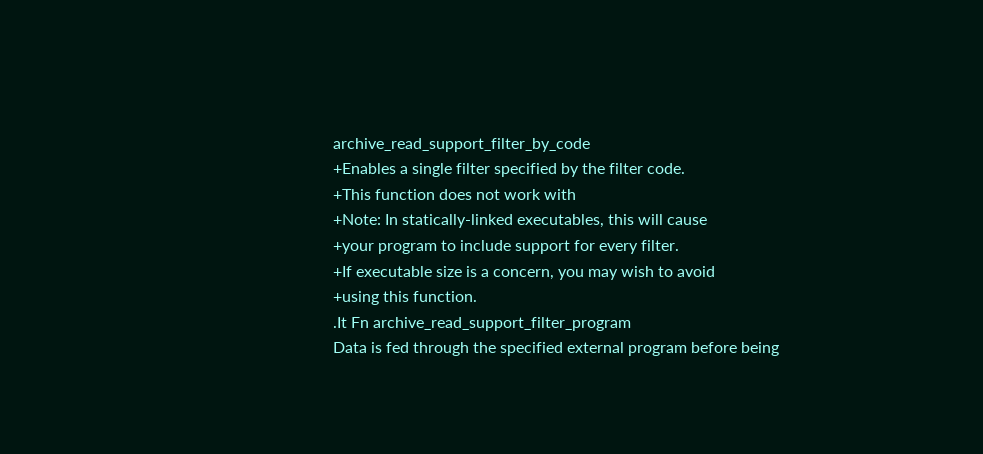archive_read_support_filter_by_code
+Enables a single filter specified by the filter code.
+This function does not work with
+Note: In statically-linked executables, this will cause
+your program to include support for every filter.
+If executable size is a concern, you may wish to avoid
+using this function.
.It Fn archive_read_support_filter_program
Data is fed through the specified external program before being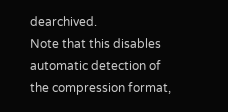dearchived.
Note that this disables automatic detection of the compression format,